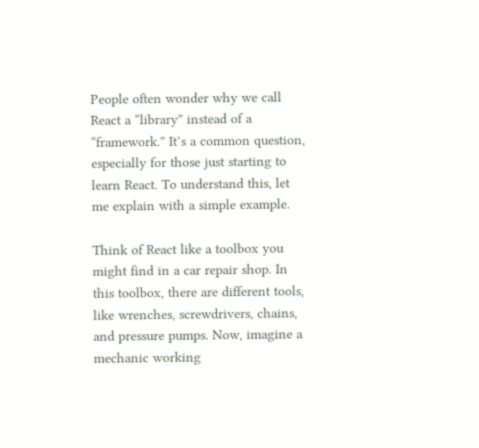People often wonder why we call React a “library” instead of a “framework.” It’s a common question, especially for those just starting to learn React. To understand this, let me explain with a simple example.

Think of React like a toolbox you might find in a car repair shop. In this toolbox, there are different tools, like wrenches, screwdrivers, chains, and pressure pumps. Now, imagine a mechanic working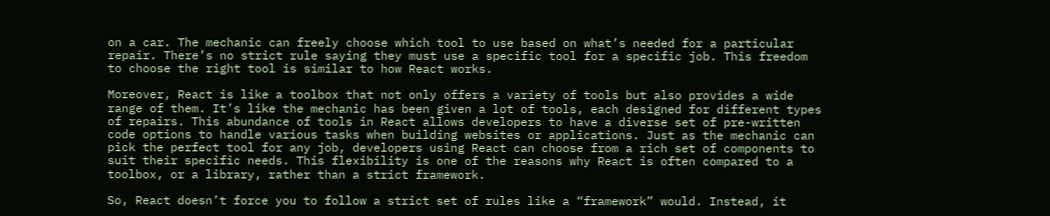on a car. The mechanic can freely choose which tool to use based on what’s needed for a particular repair. There’s no strict rule saying they must use a specific tool for a specific job. This freedom to choose the right tool is similar to how React works.

Moreover, React is like a toolbox that not only offers a variety of tools but also provides a wide range of them. It’s like the mechanic has been given a lot of tools, each designed for different types of repairs. This abundance of tools in React allows developers to have a diverse set of pre-written code options to handle various tasks when building websites or applications. Just as the mechanic can pick the perfect tool for any job, developers using React can choose from a rich set of components to suit their specific needs. This flexibility is one of the reasons why React is often compared to a toolbox, or a library, rather than a strict framework.

So, React doesn’t force you to follow a strict set of rules like a “framework” would. Instead, it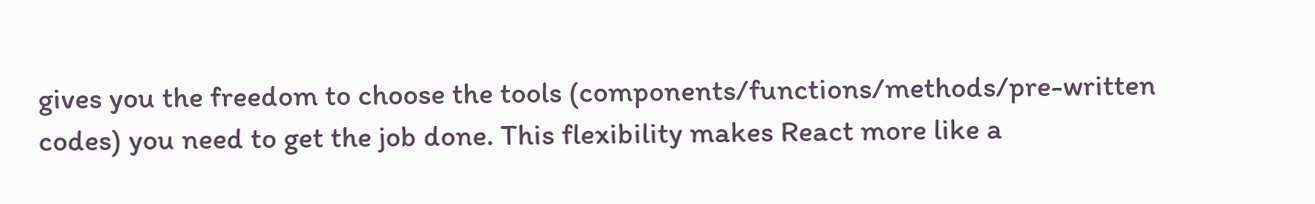gives you the freedom to choose the tools (components/functions/methods/pre-written codes) you need to get the job done. This flexibility makes React more like a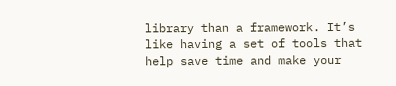library than a framework. It’s like having a set of tools that help save time and make your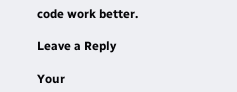code work better.

Leave a Reply

Your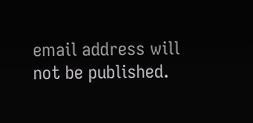email address will not be published.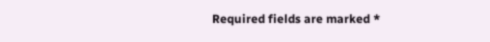Required fields are marked *